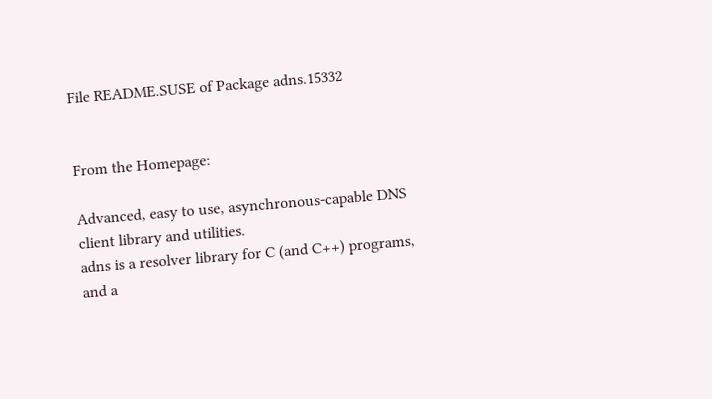File README.SUSE of Package adns.15332


From the Homepage:

Advanced, easy to use, asynchronous-capable DNS client library and utilities.
adns is a resolver library for C (and C++) programs, and a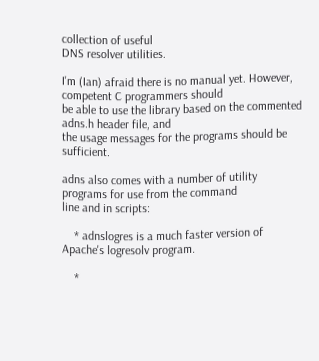collection of useful
DNS resolver utilities.

I'm (Ian) afraid there is no manual yet. However, competent C programmers should
be able to use the library based on the commented adns.h header file, and
the usage messages for the programs should be sufficient.

adns also comes with a number of utility programs for use from the command
line and in scripts:

    * adnslogres is a much faster version of Apache's logresolv program.

    *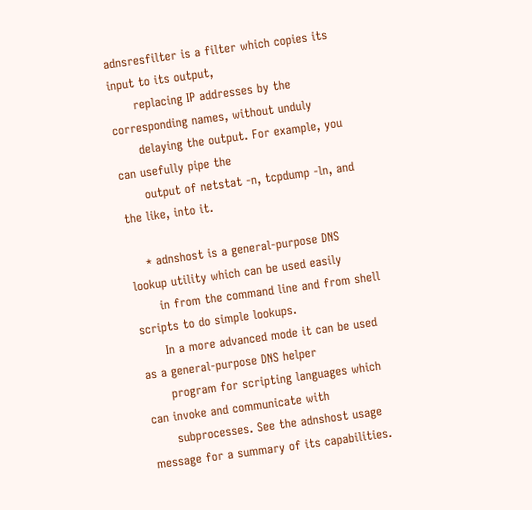adnsresfilter is a filter which copies its input to its output,
      replacing IP addresses by the corresponding names, without unduly
      delaying the output. For example, you can usefully pipe the
      output of netstat -n, tcpdump -ln, and the like, into it.

    * adnshost is a general-purpose DNS lookup utility which can be used easily
      in from the command line and from shell scripts to do simple lookups.
      In a more advanced mode it can be used as a general-purpose DNS helper
      program for scripting languages which can invoke and communicate with
      subprocesses. See the adnshost usage message for a summary of its capabilities.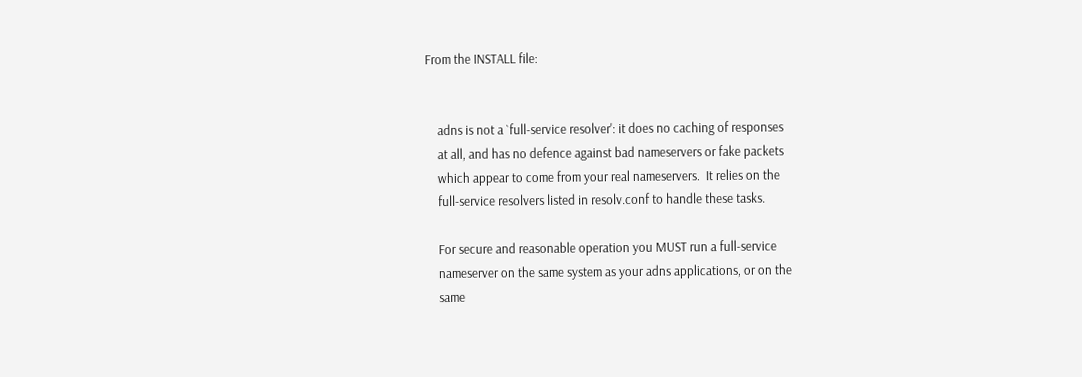From the INSTALL file:


    adns is not a `full-service resolver': it does no caching of responses
    at all, and has no defence against bad nameservers or fake packets
    which appear to come from your real nameservers.  It relies on the
    full-service resolvers listed in resolv.conf to handle these tasks.

    For secure and reasonable operation you MUST run a full-service
    nameserver on the same system as your adns applications, or on the
    same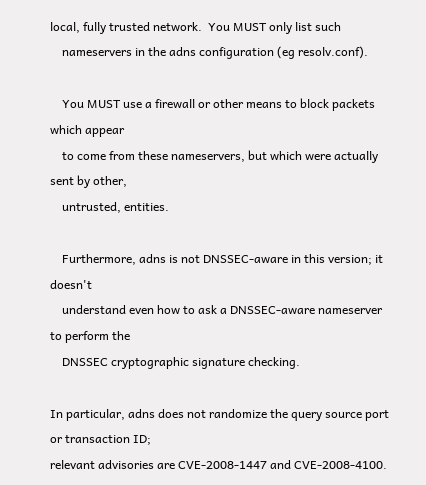local, fully trusted network.  You MUST only list such
    nameservers in the adns configuration (eg resolv.conf).

    You MUST use a firewall or other means to block packets which appear
    to come from these nameservers, but which were actually sent by other,
    untrusted, entities.

    Furthermore, adns is not DNSSEC-aware in this version; it doesn't
    understand even how to ask a DNSSEC-aware nameserver to perform the
    DNSSEC cryptographic signature checking.

In particular, adns does not randomize the query source port or transaction ID;
relevant advisories are CVE-2008-1447 and CVE-2008-4100.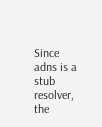Since adns is a stub
resolver, the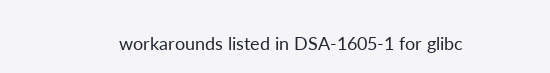workarounds listed in DSA-1605-1 for glibc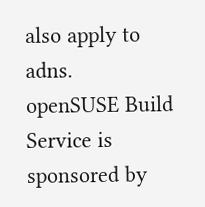also apply to adns.
openSUSE Build Service is sponsored by